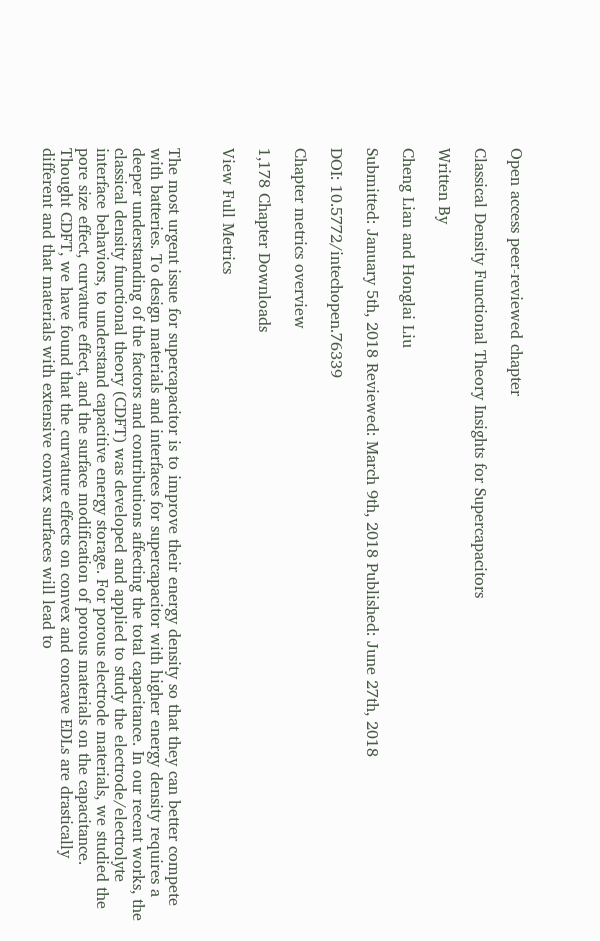Open access peer-reviewed chapter

Classical Density Functional Theory Insights for Supercapacitors

Written By

Cheng Lian and Honglai Liu

Submitted: January 5th, 2018 Reviewed: March 9th, 2018 Published: June 27th, 2018

DOI: 10.5772/intechopen.76339

Chapter metrics overview

1,178 Chapter Downloads

View Full Metrics


The most urgent issue for supercapacitor is to improve their energy density so that they can better compete with batteries. To design materials and interfaces for supercapacitor with higher energy density requires a deeper understanding of the factors and contributions affecting the total capacitance. In our recent works, the classical density functional theory (CDFT) was developed and applied to study the electrode/electrolyte interface behaviors, to understand capacitive energy storage. For porous electrode materials, we studied the pore size effect, curvature effect, and the surface modification of porous materials on the capacitance. Thought CDFT, we have found that the curvature effects on convex and concave EDLs are drastically different and that materials with extensive convex surfaces will lead to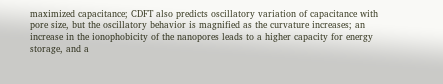maximized capacitance; CDFT also predicts oscillatory variation of capacitance with pore size, but the oscillatory behavior is magnified as the curvature increases; an increase in the ionophobicity of the nanopores leads to a higher capacity for energy storage, and a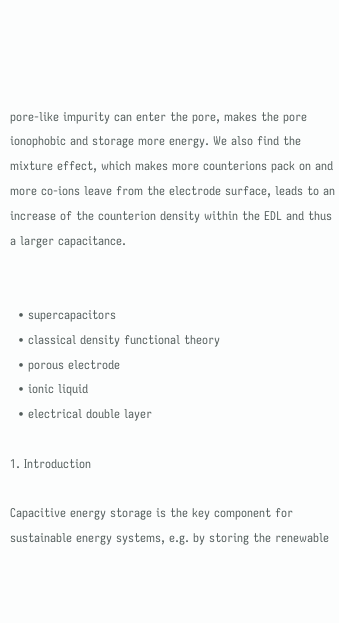pore-like impurity can enter the pore, makes the pore ionophobic and storage more energy. We also find the mixture effect, which makes more counterions pack on and more co-ions leave from the electrode surface, leads to an increase of the counterion density within the EDL and thus a larger capacitance.


  • supercapacitors
  • classical density functional theory
  • porous electrode
  • ionic liquid
  • electrical double layer

1. Introduction

Capacitive energy storage is the key component for sustainable energy systems, e.g. by storing the renewable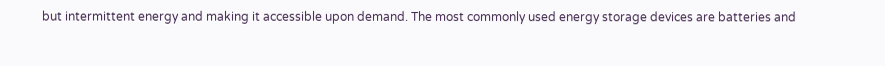but intermittent energy and making it accessible upon demand. The most commonly used energy storage devices are batteries and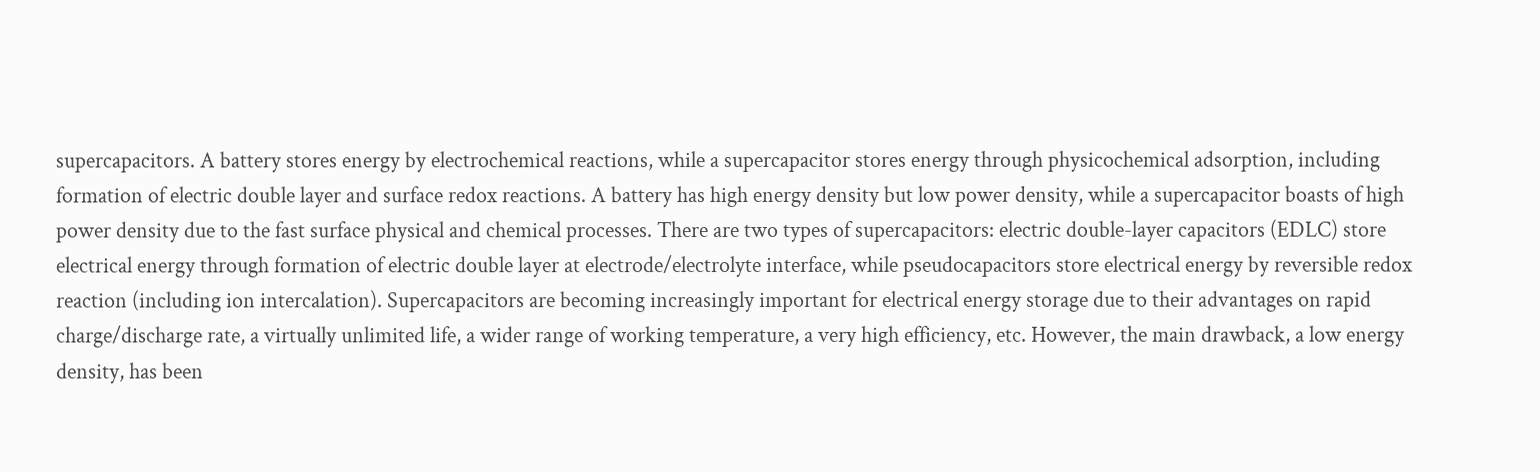supercapacitors. A battery stores energy by electrochemical reactions, while a supercapacitor stores energy through physicochemical adsorption, including formation of electric double layer and surface redox reactions. A battery has high energy density but low power density, while a supercapacitor boasts of high power density due to the fast surface physical and chemical processes. There are two types of supercapacitors: electric double-layer capacitors (EDLC) store electrical energy through formation of electric double layer at electrode/electrolyte interface, while pseudocapacitors store electrical energy by reversible redox reaction (including ion intercalation). Supercapacitors are becoming increasingly important for electrical energy storage due to their advantages on rapid charge/discharge rate, a virtually unlimited life, a wider range of working temperature, a very high efficiency, etc. However, the main drawback, a low energy density, has been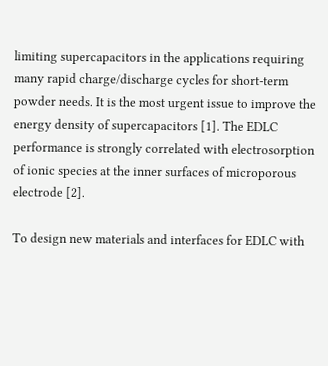limiting supercapacitors in the applications requiring many rapid charge/discharge cycles for short-term powder needs. It is the most urgent issue to improve the energy density of supercapacitors [1]. The EDLC performance is strongly correlated with electrosorption of ionic species at the inner surfaces of microporous electrode [2].

To design new materials and interfaces for EDLC with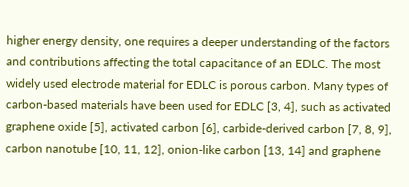higher energy density, one requires a deeper understanding of the factors and contributions affecting the total capacitance of an EDLC. The most widely used electrode material for EDLC is porous carbon. Many types of carbon-based materials have been used for EDLC [3, 4], such as activated graphene oxide [5], activated carbon [6], carbide-derived carbon [7, 8, 9], carbon nanotube [10, 11, 12], onion-like carbon [13, 14] and graphene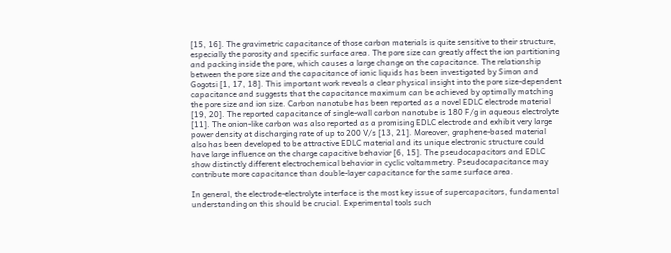[15, 16]. The gravimetric capacitance of those carbon materials is quite sensitive to their structure, especially the porosity and specific surface area. The pore size can greatly affect the ion partitioning and packing inside the pore, which causes a large change on the capacitance. The relationship between the pore size and the capacitance of ionic liquids has been investigated by Simon and Gogotsi [1, 17, 18]. This important work reveals a clear physical insight into the pore size-dependent capacitance and suggests that the capacitance maximum can be achieved by optimally matching the pore size and ion size. Carbon nanotube has been reported as a novel EDLC electrode material [19, 20]. The reported capacitance of single-wall carbon nanotube is 180 F/g in aqueous electrolyte [11]. The onion-like carbon was also reported as a promising EDLC electrode and exhibit very large power density at discharging rate of up to 200 V/s [13, 21]. Moreover, graphene-based material also has been developed to be attractive EDLC material and its unique electronic structure could have large influence on the charge capacitive behavior [6, 15]. The pseudocapacitors and EDLC show distinctly different electrochemical behavior in cyclic voltammetry. Pseudocapacitance may contribute more capacitance than double-layer capacitance for the same surface area.

In general, the electrode-electrolyte interface is the most key issue of supercapacitors, fundamental understanding on this should be crucial. Experimental tools such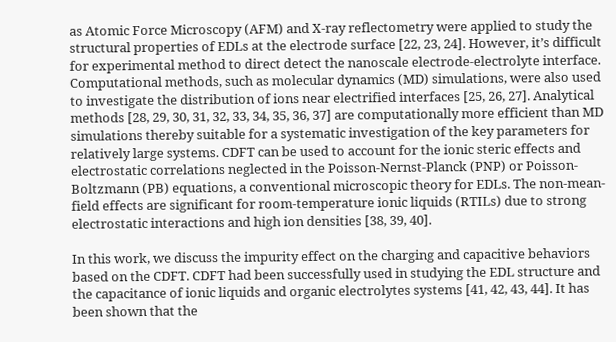as Atomic Force Microscopy (AFM) and X-ray reflectometry were applied to study the structural properties of EDLs at the electrode surface [22, 23, 24]. However, it’s difficult for experimental method to direct detect the nanoscale electrode-electrolyte interface. Computational methods, such as molecular dynamics (MD) simulations, were also used to investigate the distribution of ions near electrified interfaces [25, 26, 27]. Analytical methods [28, 29, 30, 31, 32, 33, 34, 35, 36, 37] are computationally more efficient than MD simulations thereby suitable for a systematic investigation of the key parameters for relatively large systems. CDFT can be used to account for the ionic steric effects and electrostatic correlations neglected in the Poisson-Nernst-Planck (PNP) or Poisson-Boltzmann (PB) equations, a conventional microscopic theory for EDLs. The non-mean-field effects are significant for room-temperature ionic liquids (RTILs) due to strong electrostatic interactions and high ion densities [38, 39, 40].

In this work, we discuss the impurity effect on the charging and capacitive behaviors based on the CDFT. CDFT had been successfully used in studying the EDL structure and the capacitance of ionic liquids and organic electrolytes systems [41, 42, 43, 44]. It has been shown that the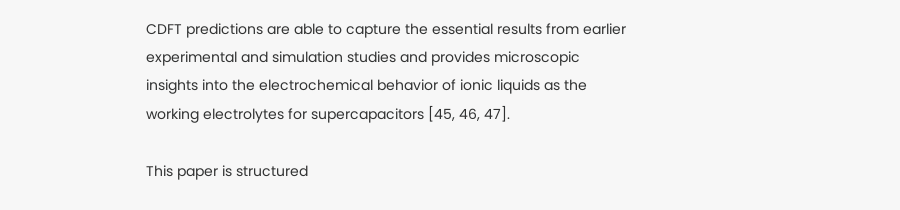CDFT predictions are able to capture the essential results from earlier experimental and simulation studies and provides microscopic insights into the electrochemical behavior of ionic liquids as the working electrolytes for supercapacitors [45, 46, 47].

This paper is structured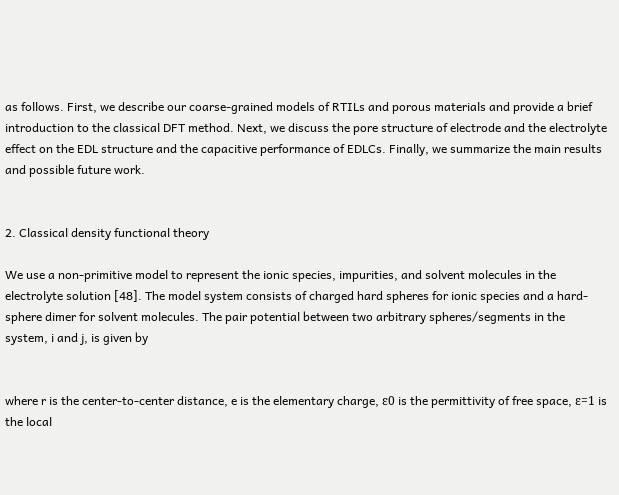as follows. First, we describe our coarse-grained models of RTILs and porous materials and provide a brief introduction to the classical DFT method. Next, we discuss the pore structure of electrode and the electrolyte effect on the EDL structure and the capacitive performance of EDLCs. Finally, we summarize the main results and possible future work.


2. Classical density functional theory

We use a non-primitive model to represent the ionic species, impurities, and solvent molecules in the electrolyte solution [48]. The model system consists of charged hard spheres for ionic species and a hard-sphere dimer for solvent molecules. The pair potential between two arbitrary spheres/segments in the system, i and j, is given by


where r is the center-to-center distance, e is the elementary charge, ε0 is the permittivity of free space, ε=1 is the local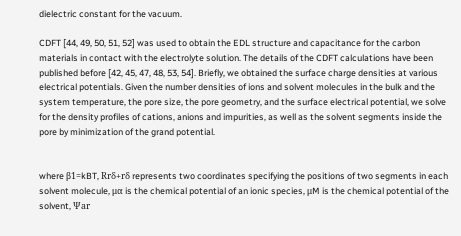dielectric constant for the vacuum.

CDFT [44, 49, 50, 51, 52] was used to obtain the EDL structure and capacitance for the carbon materials in contact with the electrolyte solution. The details of the CDFT calculations have been published before [42, 45, 47, 48, 53, 54]. Briefly, we obtained the surface charge densities at various electrical potentials. Given the number densities of ions and solvent molecules in the bulk and the system temperature, the pore size, the pore geometry, and the surface electrical potential, we solve for the density profiles of cations, anions and impurities, as well as the solvent segments inside the pore by minimization of the grand potential.


where β1=kBT, Rrδ+rδ represents two coordinates specifying the positions of two segments in each solvent molecule, μα is the chemical potential of an ionic species, μM is the chemical potential of the solvent, Ψar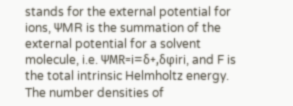stands for the external potential for ions, ΨMR is the summation of the external potential for a solvent molecule, i.e. ΨMR=i=δ+,δφiri, and F is the total intrinsic Helmholtz energy. The number densities of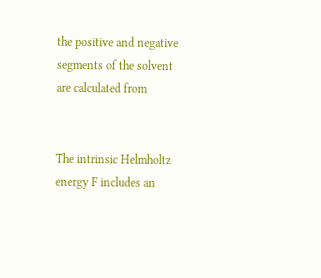the positive and negative segments of the solvent are calculated from


The intrinsic Helmholtz energy F includes an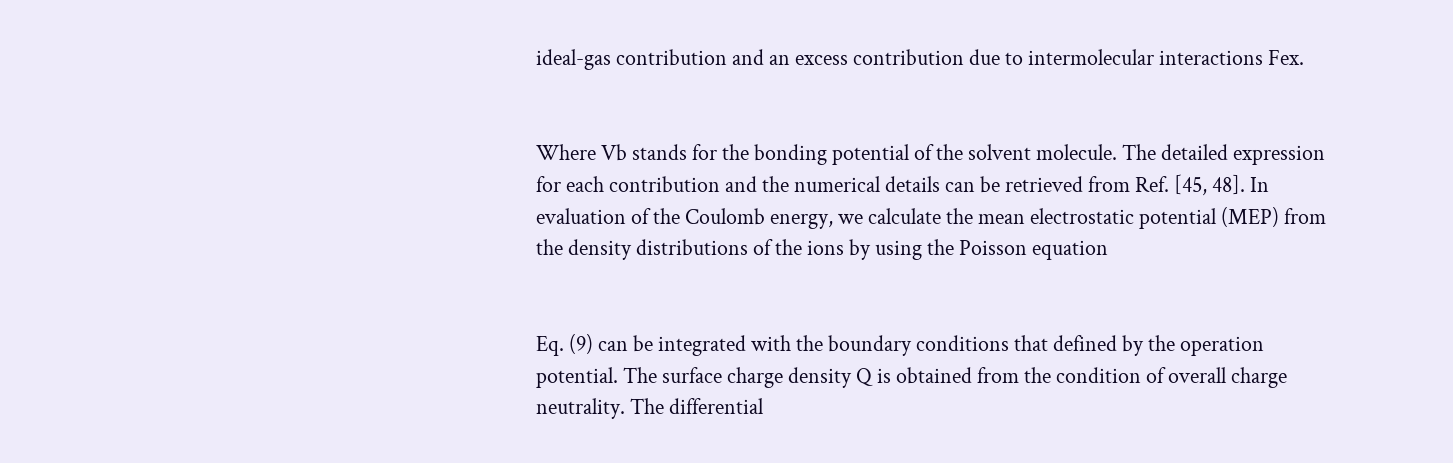ideal-gas contribution and an excess contribution due to intermolecular interactions Fex.


Where Vb stands for the bonding potential of the solvent molecule. The detailed expression for each contribution and the numerical details can be retrieved from Ref. [45, 48]. In evaluation of the Coulomb energy, we calculate the mean electrostatic potential (MEP) from the density distributions of the ions by using the Poisson equation


Eq. (9) can be integrated with the boundary conditions that defined by the operation potential. The surface charge density Q is obtained from the condition of overall charge neutrality. The differential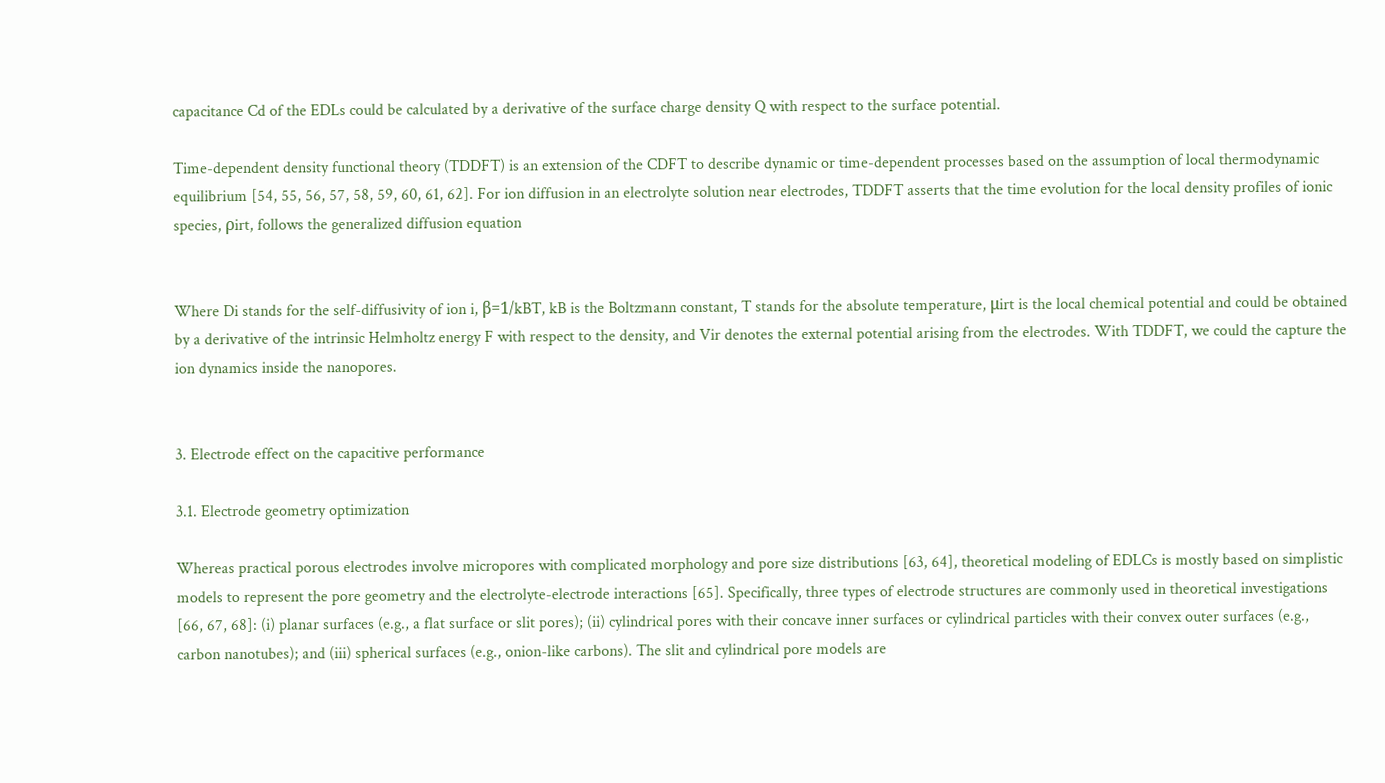capacitance Cd of the EDLs could be calculated by a derivative of the surface charge density Q with respect to the surface potential.

Time-dependent density functional theory (TDDFT) is an extension of the CDFT to describe dynamic or time-dependent processes based on the assumption of local thermodynamic equilibrium [54, 55, 56, 57, 58, 59, 60, 61, 62]. For ion diffusion in an electrolyte solution near electrodes, TDDFT asserts that the time evolution for the local density profiles of ionic species, ρirt, follows the generalized diffusion equation


Where Di stands for the self-diffusivity of ion i, β=1/kBT, kB is the Boltzmann constant, T stands for the absolute temperature, μirt is the local chemical potential and could be obtained by a derivative of the intrinsic Helmholtz energy F with respect to the density, and Vir denotes the external potential arising from the electrodes. With TDDFT, we could the capture the ion dynamics inside the nanopores.


3. Electrode effect on the capacitive performance

3.1. Electrode geometry optimization

Whereas practical porous electrodes involve micropores with complicated morphology and pore size distributions [63, 64], theoretical modeling of EDLCs is mostly based on simplistic models to represent the pore geometry and the electrolyte-electrode interactions [65]. Specifically, three types of electrode structures are commonly used in theoretical investigations [66, 67, 68]: (i) planar surfaces (e.g., a flat surface or slit pores); (ii) cylindrical pores with their concave inner surfaces or cylindrical particles with their convex outer surfaces (e.g., carbon nanotubes); and (iii) spherical surfaces (e.g., onion-like carbons). The slit and cylindrical pore models are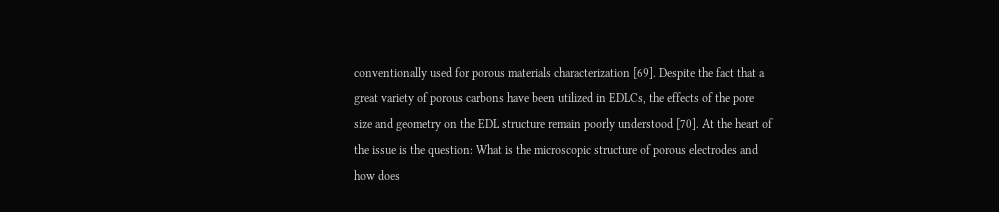conventionally used for porous materials characterization [69]. Despite the fact that a great variety of porous carbons have been utilized in EDLCs, the effects of the pore size and geometry on the EDL structure remain poorly understood [70]. At the heart of the issue is the question: What is the microscopic structure of porous electrodes and how does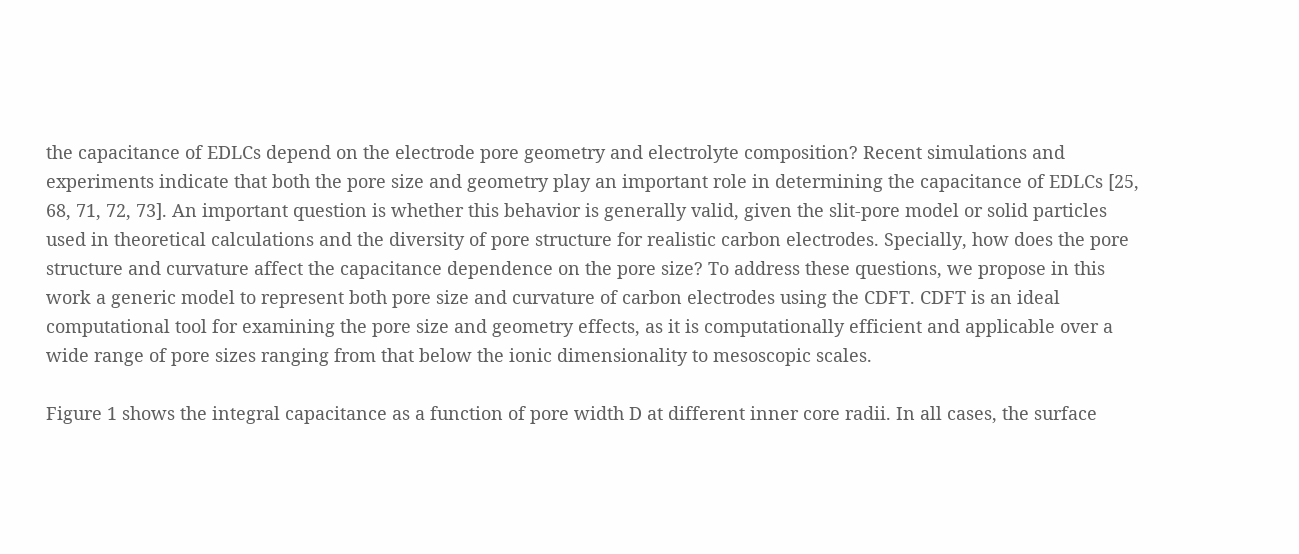the capacitance of EDLCs depend on the electrode pore geometry and electrolyte composition? Recent simulations and experiments indicate that both the pore size and geometry play an important role in determining the capacitance of EDLCs [25, 68, 71, 72, 73]. An important question is whether this behavior is generally valid, given the slit-pore model or solid particles used in theoretical calculations and the diversity of pore structure for realistic carbon electrodes. Specially, how does the pore structure and curvature affect the capacitance dependence on the pore size? To address these questions, we propose in this work a generic model to represent both pore size and curvature of carbon electrodes using the CDFT. CDFT is an ideal computational tool for examining the pore size and geometry effects, as it is computationally efficient and applicable over a wide range of pore sizes ranging from that below the ionic dimensionality to mesoscopic scales.

Figure 1 shows the integral capacitance as a function of pore width D at different inner core radii. In all cases, the surface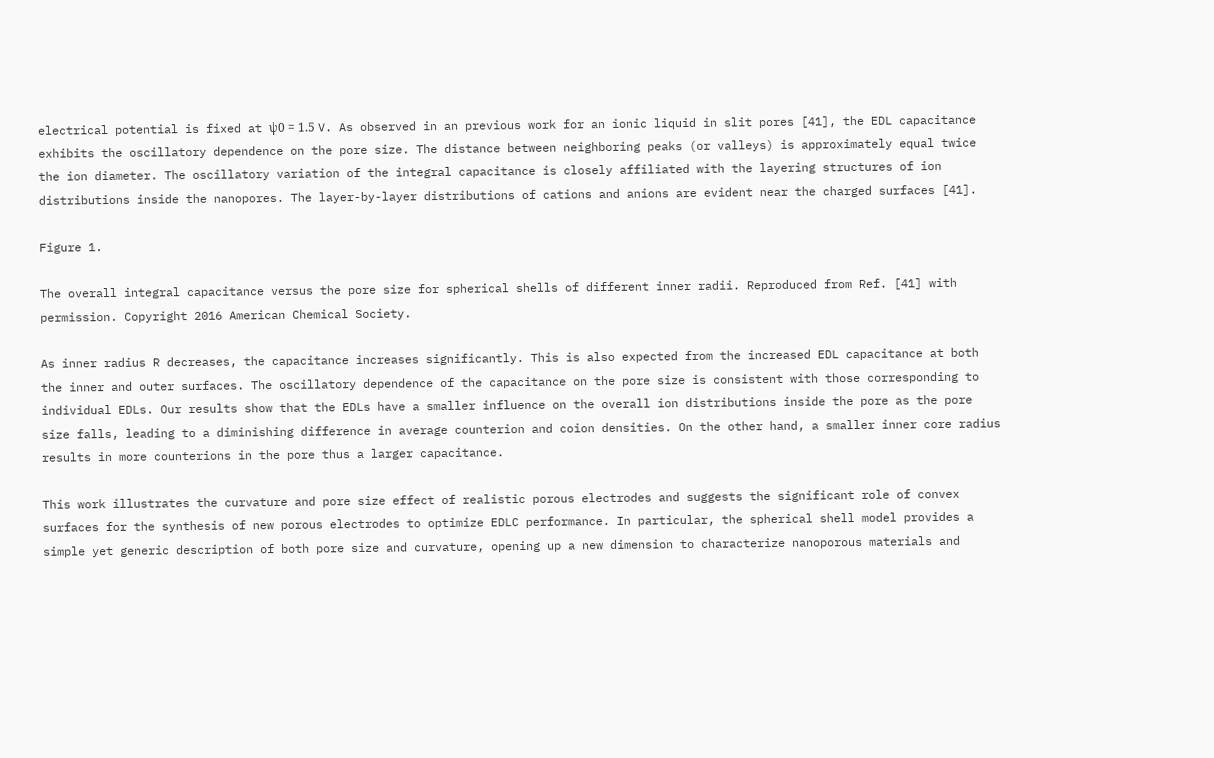electrical potential is fixed at ψ0 = 1.5 V. As observed in an previous work for an ionic liquid in slit pores [41], the EDL capacitance exhibits the oscillatory dependence on the pore size. The distance between neighboring peaks (or valleys) is approximately equal twice the ion diameter. The oscillatory variation of the integral capacitance is closely affiliated with the layering structures of ion distributions inside the nanopores. The layer-by-layer distributions of cations and anions are evident near the charged surfaces [41].

Figure 1.

The overall integral capacitance versus the pore size for spherical shells of different inner radii. Reproduced from Ref. [41] with permission. Copyright 2016 American Chemical Society.

As inner radius R decreases, the capacitance increases significantly. This is also expected from the increased EDL capacitance at both the inner and outer surfaces. The oscillatory dependence of the capacitance on the pore size is consistent with those corresponding to individual EDLs. Our results show that the EDLs have a smaller influence on the overall ion distributions inside the pore as the pore size falls, leading to a diminishing difference in average counterion and coion densities. On the other hand, a smaller inner core radius results in more counterions in the pore thus a larger capacitance.

This work illustrates the curvature and pore size effect of realistic porous electrodes and suggests the significant role of convex surfaces for the synthesis of new porous electrodes to optimize EDLC performance. In particular, the spherical shell model provides a simple yet generic description of both pore size and curvature, opening up a new dimension to characterize nanoporous materials and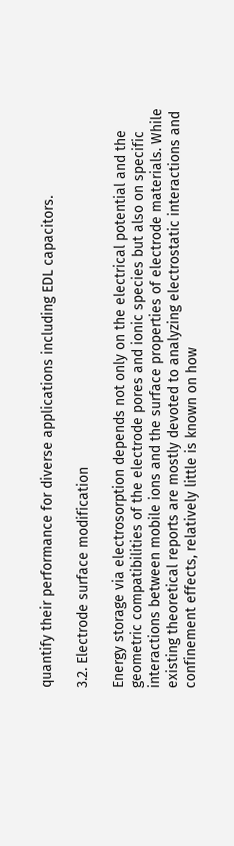quantify their performance for diverse applications including EDL capacitors.

3.2. Electrode surface modification

Energy storage via electrosorption depends not only on the electrical potential and the geometric compatibilities of the electrode pores and ionic species but also on specific interactions between mobile ions and the surface properties of electrode materials. While existing theoretical reports are mostly devoted to analyzing electrostatic interactions and confinement effects, relatively little is known on how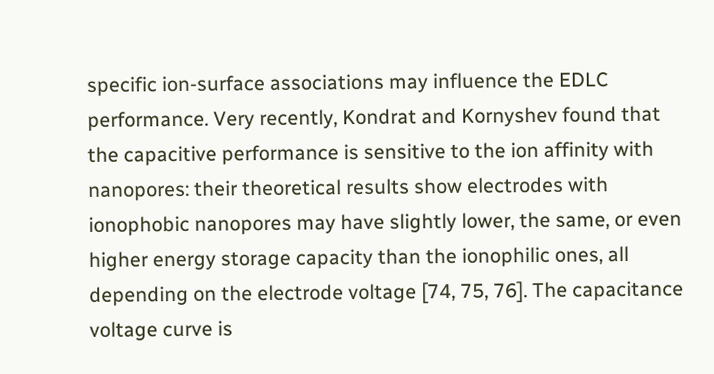specific ion-surface associations may influence the EDLC performance. Very recently, Kondrat and Kornyshev found that the capacitive performance is sensitive to the ion affinity with nanopores: their theoretical results show electrodes with ionophobic nanopores may have slightly lower, the same, or even higher energy storage capacity than the ionophilic ones, all depending on the electrode voltage [74, 75, 76]. The capacitance voltage curve is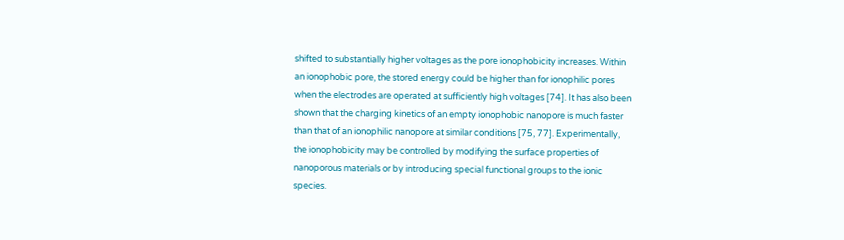shifted to substantially higher voltages as the pore ionophobicity increases. Within an ionophobic pore, the stored energy could be higher than for ionophilic pores when the electrodes are operated at sufficiently high voltages [74]. It has also been shown that the charging kinetics of an empty ionophobic nanopore is much faster than that of an ionophilic nanopore at similar conditions [75, 77]. Experimentally, the ionophobicity may be controlled by modifying the surface properties of nanoporous materials or by introducing special functional groups to the ionic species.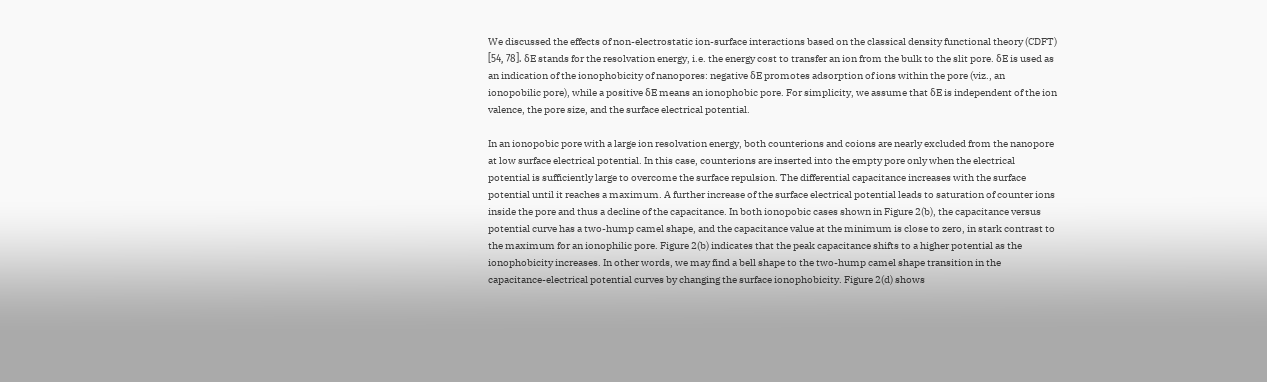We discussed the effects of non-electrostatic ion-surface interactions based on the classical density functional theory (CDFT) [54, 78]. δE stands for the resolvation energy, i.e. the energy cost to transfer an ion from the bulk to the slit pore. δE is used as an indication of the ionophobicity of nanopores: negative δE promotes adsorption of ions within the pore (viz., an ionopobilic pore), while a positive δE means an ionophobic pore. For simplicity, we assume that δE is independent of the ion valence, the pore size, and the surface electrical potential.

In an ionopobic pore with a large ion resolvation energy, both counterions and coions are nearly excluded from the nanopore at low surface electrical potential. In this case, counterions are inserted into the empty pore only when the electrical potential is sufficiently large to overcome the surface repulsion. The differential capacitance increases with the surface potential until it reaches a maximum. A further increase of the surface electrical potential leads to saturation of counter ions inside the pore and thus a decline of the capacitance. In both ionopobic cases shown in Figure 2(b), the capacitance versus potential curve has a two-hump camel shape, and the capacitance value at the minimum is close to zero, in stark contrast to the maximum for an ionophilic pore. Figure 2(b) indicates that the peak capacitance shifts to a higher potential as the ionophobicity increases. In other words, we may find a bell shape to the two-hump camel shape transition in the capacitance-electrical potential curves by changing the surface ionophobicity. Figure 2(d) shows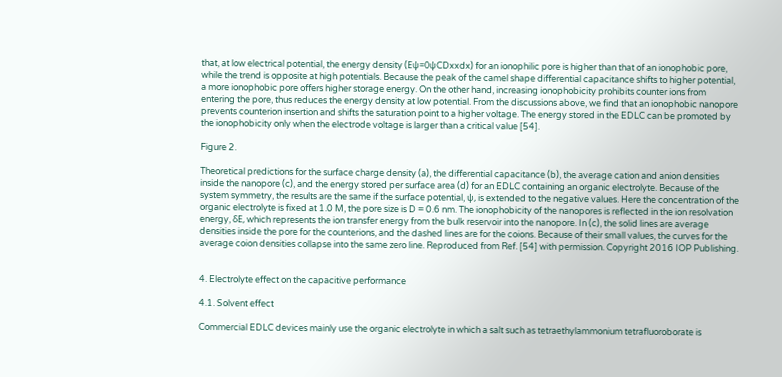that, at low electrical potential, the energy density (Eψ=0ψCDxxdx) for an ionophilic pore is higher than that of an ionophobic pore, while the trend is opposite at high potentials. Because the peak of the camel shape differential capacitance shifts to higher potential, a more ionophobic pore offers higher storage energy. On the other hand, increasing ionophobicity prohibits counter ions from entering the pore, thus reduces the energy density at low potential. From the discussions above, we find that an ionophobic nanopore prevents counterion insertion and shifts the saturation point to a higher voltage. The energy stored in the EDLC can be promoted by the ionophobicity only when the electrode voltage is larger than a critical value [54].

Figure 2.

Theoretical predictions for the surface charge density (a), the differential capacitance (b), the average cation and anion densities inside the nanopore (c), and the energy stored per surface area (d) for an EDLC containing an organic electrolyte. Because of the system symmetry, the results are the same if the surface potential, ψ, is extended to the negative values. Here the concentration of the organic electrolyte is fixed at 1.0 M, the pore size is D = 0.6 nm. The ionophobicity of the nanopores is reflected in the ion resolvation energy, δE, which represents the ion transfer energy from the bulk reservoir into the nanopore. In (c), the solid lines are average densities inside the pore for the counterions, and the dashed lines are for the coions. Because of their small values, the curves for the average coion densities collapse into the same zero line. Reproduced from Ref. [54] with permission. Copyright 2016 IOP Publishing.


4. Electrolyte effect on the capacitive performance

4.1. Solvent effect

Commercial EDLC devices mainly use the organic electrolyte in which a salt such as tetraethylammonium tetrafluoroborate is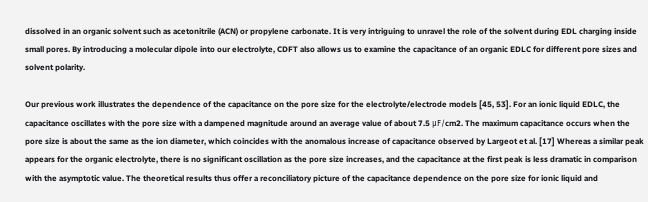dissolved in an organic solvent such as acetonitrile (ACN) or propylene carbonate. It is very intriguing to unravel the role of the solvent during EDL charging inside small pores. By introducing a molecular dipole into our electrolyte, CDFT also allows us to examine the capacitance of an organic EDLC for different pore sizes and solvent polarity.

Our previous work illustrates the dependence of the capacitance on the pore size for the electrolyte/electrode models [45, 53]. For an ionic liquid EDLC, the capacitance oscillates with the pore size with a dampened magnitude around an average value of about 7.5 μF/cm2. The maximum capacitance occurs when the pore size is about the same as the ion diameter, which coincides with the anomalous increase of capacitance observed by Largeot et al. [17] Whereas a similar peak appears for the organic electrolyte, there is no significant oscillation as the pore size increases, and the capacitance at the first peak is less dramatic in comparison with the asymptotic value. The theoretical results thus offer a reconciliatory picture of the capacitance dependence on the pore size for ionic liquid and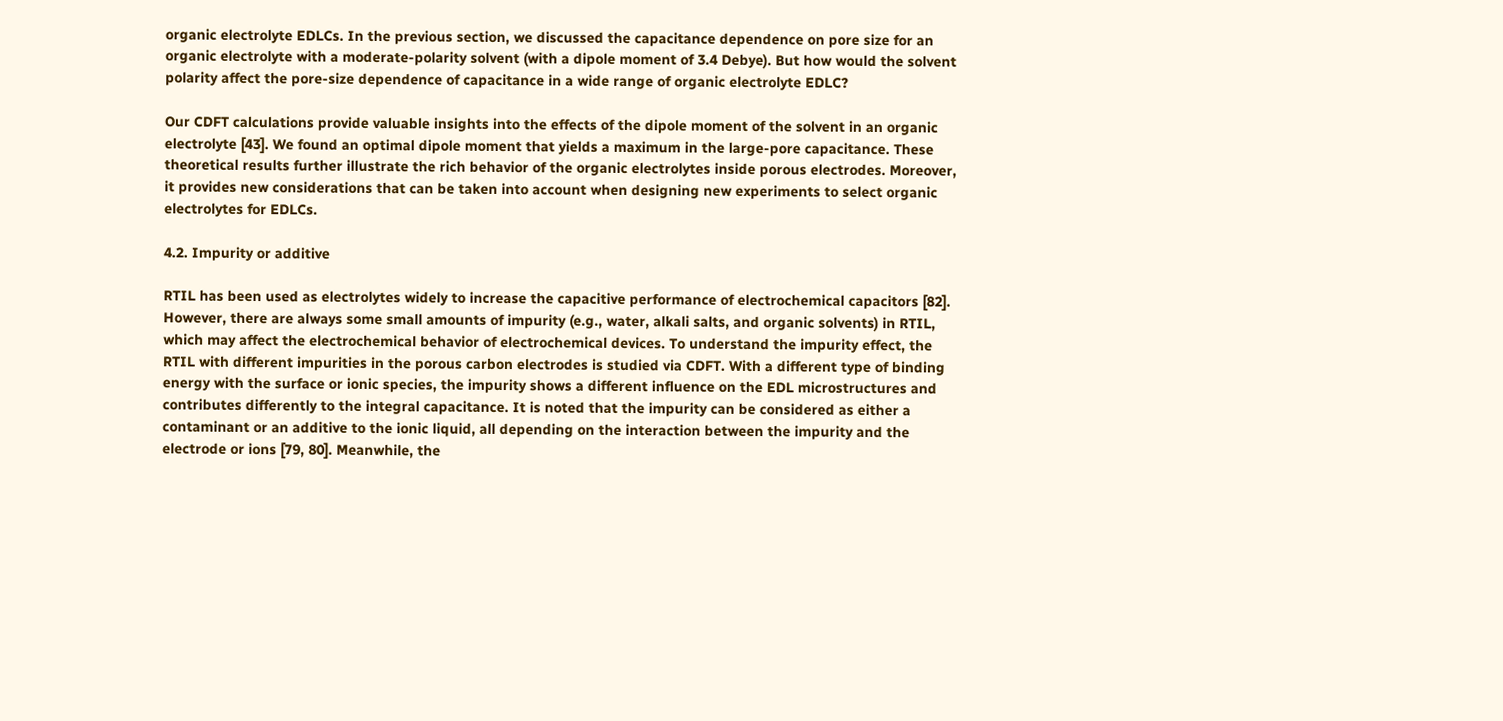organic electrolyte EDLCs. In the previous section, we discussed the capacitance dependence on pore size for an organic electrolyte with a moderate-polarity solvent (with a dipole moment of 3.4 Debye). But how would the solvent polarity affect the pore-size dependence of capacitance in a wide range of organic electrolyte EDLC?

Our CDFT calculations provide valuable insights into the effects of the dipole moment of the solvent in an organic electrolyte [43]. We found an optimal dipole moment that yields a maximum in the large-pore capacitance. These theoretical results further illustrate the rich behavior of the organic electrolytes inside porous electrodes. Moreover, it provides new considerations that can be taken into account when designing new experiments to select organic electrolytes for EDLCs.

4.2. Impurity or additive

RTIL has been used as electrolytes widely to increase the capacitive performance of electrochemical capacitors [82]. However, there are always some small amounts of impurity (e.g., water, alkali salts, and organic solvents) in RTIL, which may affect the electrochemical behavior of electrochemical devices. To understand the impurity effect, the RTIL with different impurities in the porous carbon electrodes is studied via CDFT. With a different type of binding energy with the surface or ionic species, the impurity shows a different influence on the EDL microstructures and contributes differently to the integral capacitance. It is noted that the impurity can be considered as either a contaminant or an additive to the ionic liquid, all depending on the interaction between the impurity and the electrode or ions [79, 80]. Meanwhile, the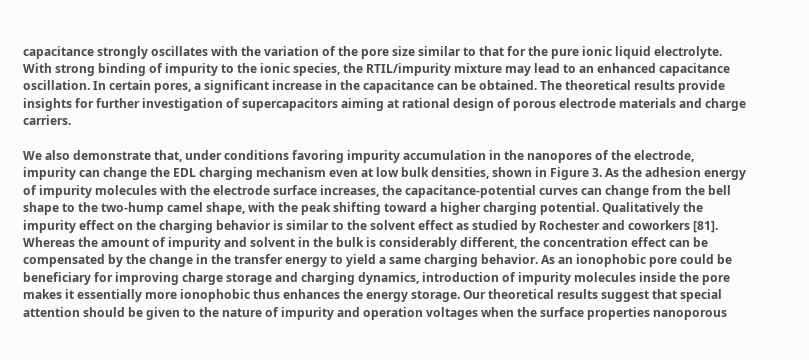capacitance strongly oscillates with the variation of the pore size similar to that for the pure ionic liquid electrolyte. With strong binding of impurity to the ionic species, the RTIL/impurity mixture may lead to an enhanced capacitance oscillation. In certain pores, a significant increase in the capacitance can be obtained. The theoretical results provide insights for further investigation of supercapacitors aiming at rational design of porous electrode materials and charge carriers.

We also demonstrate that, under conditions favoring impurity accumulation in the nanopores of the electrode, impurity can change the EDL charging mechanism even at low bulk densities, shown in Figure 3. As the adhesion energy of impurity molecules with the electrode surface increases, the capacitance-potential curves can change from the bell shape to the two-hump camel shape, with the peak shifting toward a higher charging potential. Qualitatively the impurity effect on the charging behavior is similar to the solvent effect as studied by Rochester and coworkers [81]. Whereas the amount of impurity and solvent in the bulk is considerably different, the concentration effect can be compensated by the change in the transfer energy to yield a same charging behavior. As an ionophobic pore could be beneficiary for improving charge storage and charging dynamics, introduction of impurity molecules inside the pore makes it essentially more ionophobic thus enhances the energy storage. Our theoretical results suggest that special attention should be given to the nature of impurity and operation voltages when the surface properties nanoporous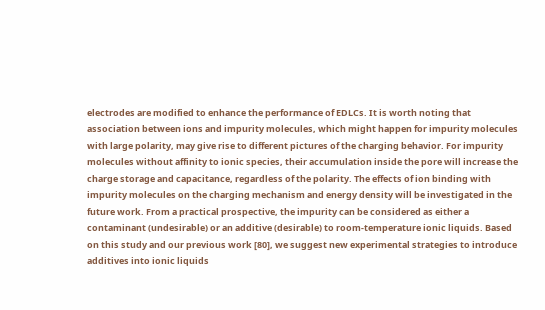electrodes are modified to enhance the performance of EDLCs. It is worth noting that association between ions and impurity molecules, which might happen for impurity molecules with large polarity, may give rise to different pictures of the charging behavior. For impurity molecules without affinity to ionic species, their accumulation inside the pore will increase the charge storage and capacitance, regardless of the polarity. The effects of ion binding with impurity molecules on the charging mechanism and energy density will be investigated in the future work. From a practical prospective, the impurity can be considered as either a contaminant (undesirable) or an additive (desirable) to room-temperature ionic liquids. Based on this study and our previous work [80], we suggest new experimental strategies to introduce additives into ionic liquids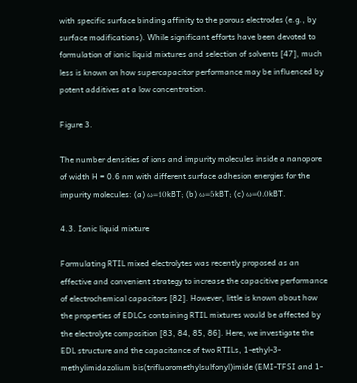with specific surface binding affinity to the porous electrodes (e.g., by surface modifications). While significant efforts have been devoted to formulation of ionic liquid mixtures and selection of solvents [47], much less is known on how supercapacitor performance may be influenced by potent additives at a low concentration.

Figure 3.

The number densities of ions and impurity molecules inside a nanopore of width H = 0.6 nm with different surface adhesion energies for the impurity molecules: (a) ω=10kBT; (b) ω=5kBT; (c) ω=0.0kBT.

4.3. Ionic liquid mixture

Formulating RTIL mixed electrolytes was recently proposed as an effective and convenient strategy to increase the capacitive performance of electrochemical capacitors [82]. However, little is known about how the properties of EDLCs containing RTIL mixtures would be affected by the electrolyte composition [83, 84, 85, 86]. Here, we investigate the EDL structure and the capacitance of two RTILs, 1-ethyl-3-methylimidazolium bis(trifluoromethylsulfonyl)imide (EMI-TFSI and 1-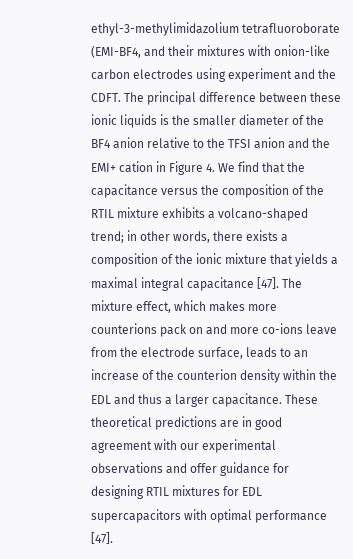ethyl-3-methylimidazolium tetrafluoroborate (EMI-BF4, and their mixtures with onion-like carbon electrodes using experiment and the CDFT. The principal difference between these ionic liquids is the smaller diameter of the BF4 anion relative to the TFSI anion and the EMI+ cation in Figure 4. We find that the capacitance versus the composition of the RTIL mixture exhibits a volcano-shaped trend; in other words, there exists a composition of the ionic mixture that yields a maximal integral capacitance [47]. The mixture effect, which makes more counterions pack on and more co-ions leave from the electrode surface, leads to an increase of the counterion density within the EDL and thus a larger capacitance. These theoretical predictions are in good agreement with our experimental observations and offer guidance for designing RTIL mixtures for EDL supercapacitors with optimal performance [47].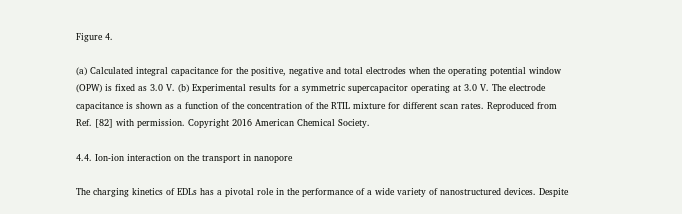Figure 4.

(a) Calculated integral capacitance for the positive, negative and total electrodes when the operating potential window (OPW) is fixed as 3.0 V. (b) Experimental results for a symmetric supercapacitor operating at 3.0 V. The electrode capacitance is shown as a function of the concentration of the RTIL mixture for different scan rates. Reproduced from Ref. [82] with permission. Copyright 2016 American Chemical Society.

4.4. Ion-ion interaction on the transport in nanopore

The charging kinetics of EDLs has a pivotal role in the performance of a wide variety of nanostructured devices. Despite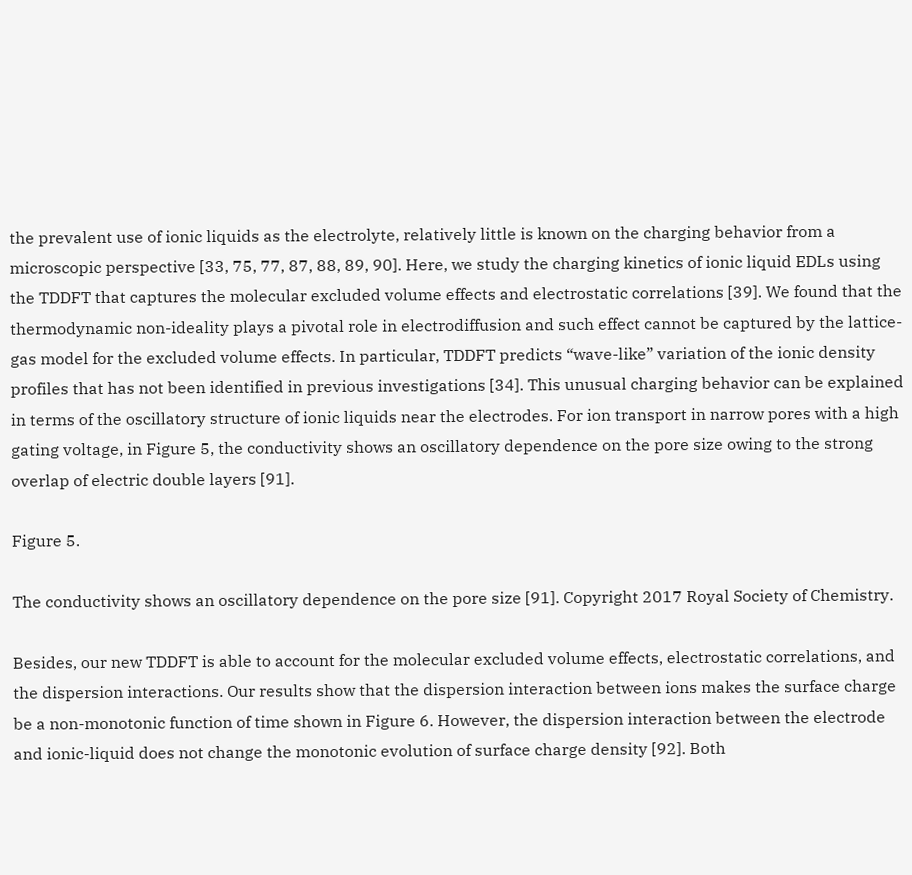the prevalent use of ionic liquids as the electrolyte, relatively little is known on the charging behavior from a microscopic perspective [33, 75, 77, 87, 88, 89, 90]. Here, we study the charging kinetics of ionic liquid EDLs using the TDDFT that captures the molecular excluded volume effects and electrostatic correlations [39]. We found that the thermodynamic non-ideality plays a pivotal role in electrodiffusion and such effect cannot be captured by the lattice-gas model for the excluded volume effects. In particular, TDDFT predicts “wave-like” variation of the ionic density profiles that has not been identified in previous investigations [34]. This unusual charging behavior can be explained in terms of the oscillatory structure of ionic liquids near the electrodes. For ion transport in narrow pores with a high gating voltage, in Figure 5, the conductivity shows an oscillatory dependence on the pore size owing to the strong overlap of electric double layers [91].

Figure 5.

The conductivity shows an oscillatory dependence on the pore size [91]. Copyright 2017 Royal Society of Chemistry.

Besides, our new TDDFT is able to account for the molecular excluded volume effects, electrostatic correlations, and the dispersion interactions. Our results show that the dispersion interaction between ions makes the surface charge be a non-monotonic function of time shown in Figure 6. However, the dispersion interaction between the electrode and ionic-liquid does not change the monotonic evolution of surface charge density [92]. Both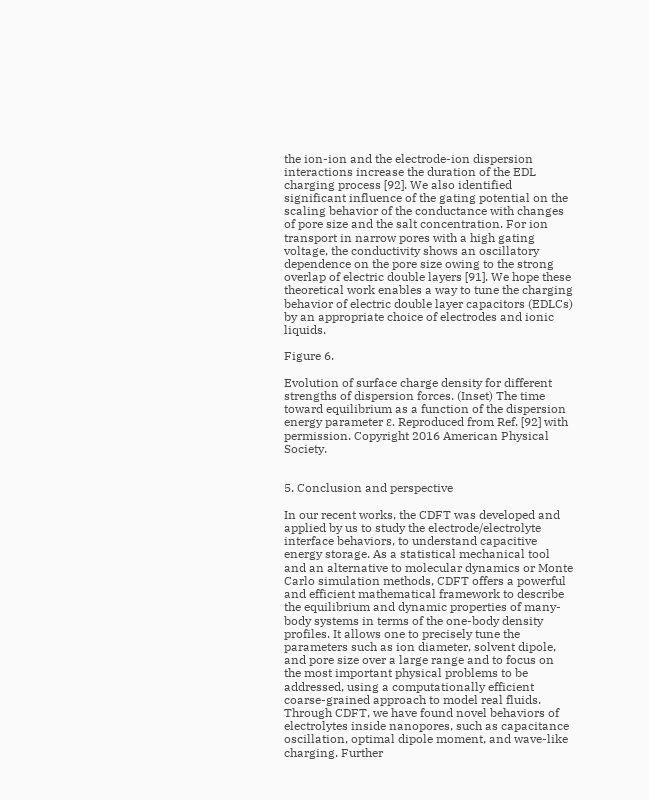the ion-ion and the electrode-ion dispersion interactions increase the duration of the EDL charging process [92]. We also identified significant influence of the gating potential on the scaling behavior of the conductance with changes of pore size and the salt concentration. For ion transport in narrow pores with a high gating voltage, the conductivity shows an oscillatory dependence on the pore size owing to the strong overlap of electric double layers [91]. We hope these theoretical work enables a way to tune the charging behavior of electric double layer capacitors (EDLCs) by an appropriate choice of electrodes and ionic liquids.

Figure 6.

Evolution of surface charge density for different strengths of dispersion forces. (Inset) The time toward equilibrium as a function of the dispersion energy parameter ε. Reproduced from Ref. [92] with permission. Copyright 2016 American Physical Society.


5. Conclusion and perspective

In our recent works, the CDFT was developed and applied by us to study the electrode/electrolyte interface behaviors, to understand capacitive energy storage. As a statistical mechanical tool and an alternative to molecular dynamics or Monte Carlo simulation methods, CDFT offers a powerful and efficient mathematical framework to describe the equilibrium and dynamic properties of many-body systems in terms of the one-body density profiles. It allows one to precisely tune the parameters such as ion diameter, solvent dipole, and pore size over a large range and to focus on the most important physical problems to be addressed, using a computationally efficient coarse-grained approach to model real fluids. Through CDFT, we have found novel behaviors of electrolytes inside nanopores, such as capacitance oscillation, optimal dipole moment, and wave-like charging. Further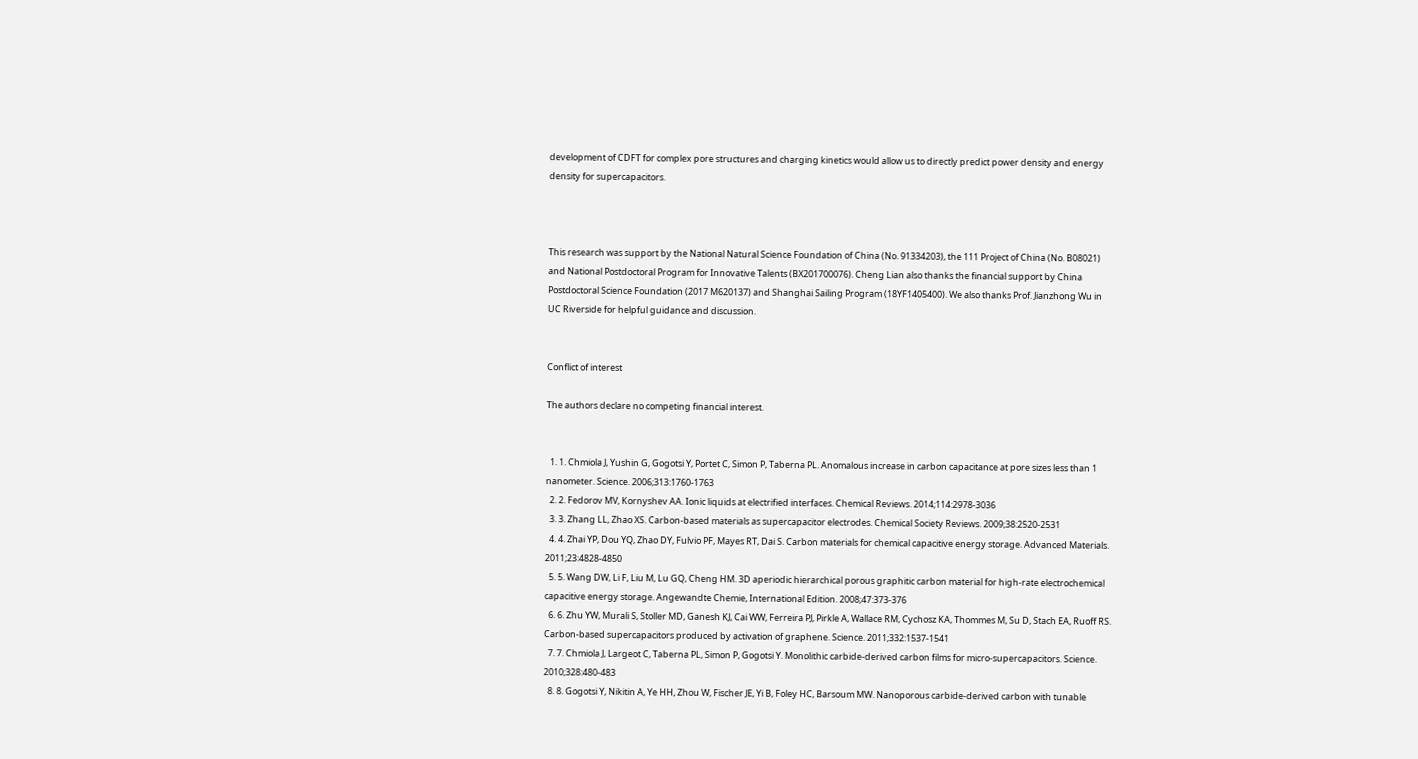development of CDFT for complex pore structures and charging kinetics would allow us to directly predict power density and energy density for supercapacitors.



This research was support by the National Natural Science Foundation of China (No. 91334203), the 111 Project of China (No. B08021) and National Postdoctoral Program for Innovative Talents (BX201700076). Cheng Lian also thanks the financial support by China Postdoctoral Science Foundation (2017 M620137) and Shanghai Sailing Program (18YF1405400). We also thanks Prof. Jianzhong Wu in UC Riverside for helpful guidance and discussion.


Conflict of interest

The authors declare no competing financial interest.


  1. 1. Chmiola J, Yushin G, Gogotsi Y, Portet C, Simon P, Taberna PL. Anomalous increase in carbon capacitance at pore sizes less than 1 nanometer. Science. 2006;313:1760-1763
  2. 2. Fedorov MV, Kornyshev AA. Ionic liquids at electrified interfaces. Chemical Reviews. 2014;114:2978-3036
  3. 3. Zhang LL, Zhao XS. Carbon-based materials as supercapacitor electrodes. Chemical Society Reviews. 2009;38:2520-2531
  4. 4. Zhai YP, Dou YQ, Zhao DY, Fulvio PF, Mayes RT, Dai S. Carbon materials for chemical capacitive energy storage. Advanced Materials. 2011;23:4828-4850
  5. 5. Wang DW, Li F, Liu M, Lu GQ, Cheng HM. 3D aperiodic hierarchical porous graphitic carbon material for high-rate electrochemical capacitive energy storage. Angewandte Chemie, International Edition. 2008;47:373-376
  6. 6. Zhu YW, Murali S, Stoller MD, Ganesh KJ, Cai WW, Ferreira PJ, Pirkle A, Wallace RM, Cychosz KA, Thommes M, Su D, Stach EA, Ruoff RS. Carbon-based supercapacitors produced by activation of graphene. Science. 2011;332:1537-1541
  7. 7. Chmiola J, Largeot C, Taberna PL, Simon P, Gogotsi Y. Monolithic carbide-derived carbon films for micro-supercapacitors. Science. 2010;328:480-483
  8. 8. Gogotsi Y, Nikitin A, Ye HH, Zhou W, Fischer JE, Yi B, Foley HC, Barsoum MW. Nanoporous carbide-derived carbon with tunable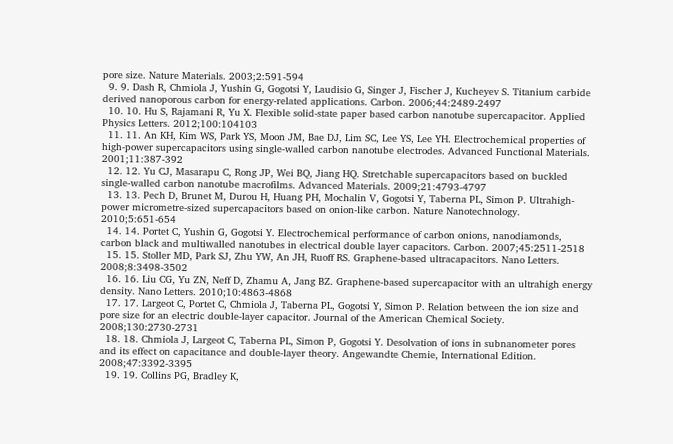pore size. Nature Materials. 2003;2:591-594
  9. 9. Dash R, Chmiola J, Yushin G, Gogotsi Y, Laudisio G, Singer J, Fischer J, Kucheyev S. Titanium carbide derived nanoporous carbon for energy-related applications. Carbon. 2006;44:2489-2497
  10. 10. Hu S, Rajamani R, Yu X. Flexible solid-state paper based carbon nanotube supercapacitor. Applied Physics Letters. 2012;100:104103
  11. 11. An KH, Kim WS, Park YS, Moon JM, Bae DJ, Lim SC, Lee YS, Lee YH. Electrochemical properties of high-power supercapacitors using single-walled carbon nanotube electrodes. Advanced Functional Materials. 2001;11:387-392
  12. 12. Yu CJ, Masarapu C, Rong JP, Wei BQ, Jiang HQ. Stretchable supercapacitors based on buckled single-walled carbon nanotube macrofilms. Advanced Materials. 2009;21:4793-4797
  13. 13. Pech D, Brunet M, Durou H, Huang PH, Mochalin V, Gogotsi Y, Taberna PL, Simon P. Ultrahigh-power micrometre-sized supercapacitors based on onion-like carbon. Nature Nanotechnology. 2010;5:651-654
  14. 14. Portet C, Yushin G, Gogotsi Y. Electrochemical performance of carbon onions, nanodiamonds, carbon black and multiwalled nanotubes in electrical double layer capacitors. Carbon. 2007;45:2511-2518
  15. 15. Stoller MD, Park SJ, Zhu YW, An JH, Ruoff RS. Graphene-based ultracapacitors. Nano Letters. 2008;8:3498-3502
  16. 16. Liu CG, Yu ZN, Neff D, Zhamu A, Jang BZ. Graphene-based supercapacitor with an ultrahigh energy density. Nano Letters. 2010;10:4863-4868
  17. 17. Largeot C, Portet C, Chmiola J, Taberna PL, Gogotsi Y, Simon P. Relation between the ion size and pore size for an electric double-layer capacitor. Journal of the American Chemical Society. 2008;130:2730-2731
  18. 18. Chmiola J, Largeot C, Taberna PL, Simon P, Gogotsi Y. Desolvation of ions in subnanometer pores and its effect on capacitance and double-layer theory. Angewandte Chemie, International Edition. 2008;47:3392-3395
  19. 19. Collins PG, Bradley K,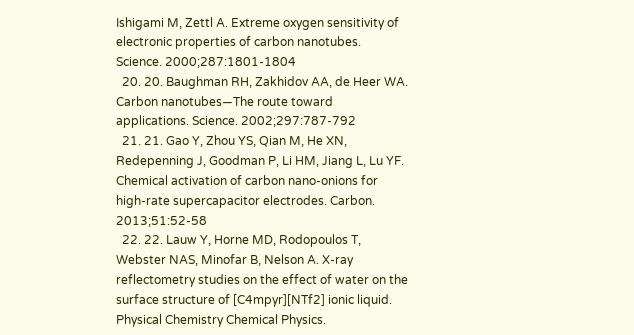Ishigami M, Zettl A. Extreme oxygen sensitivity of electronic properties of carbon nanotubes. Science. 2000;287:1801-1804
  20. 20. Baughman RH, Zakhidov AA, de Heer WA. Carbon nanotubes—The route toward applications. Science. 2002;297:787-792
  21. 21. Gao Y, Zhou YS, Qian M, He XN, Redepenning J, Goodman P, Li HM, Jiang L, Lu YF. Chemical activation of carbon nano-onions for high-rate supercapacitor electrodes. Carbon. 2013;51:52-58
  22. 22. Lauw Y, Horne MD, Rodopoulos T, Webster NAS, Minofar B, Nelson A. X-ray reflectometry studies on the effect of water on the surface structure of [C4mpyr][NTf2] ionic liquid. Physical Chemistry Chemical Physics.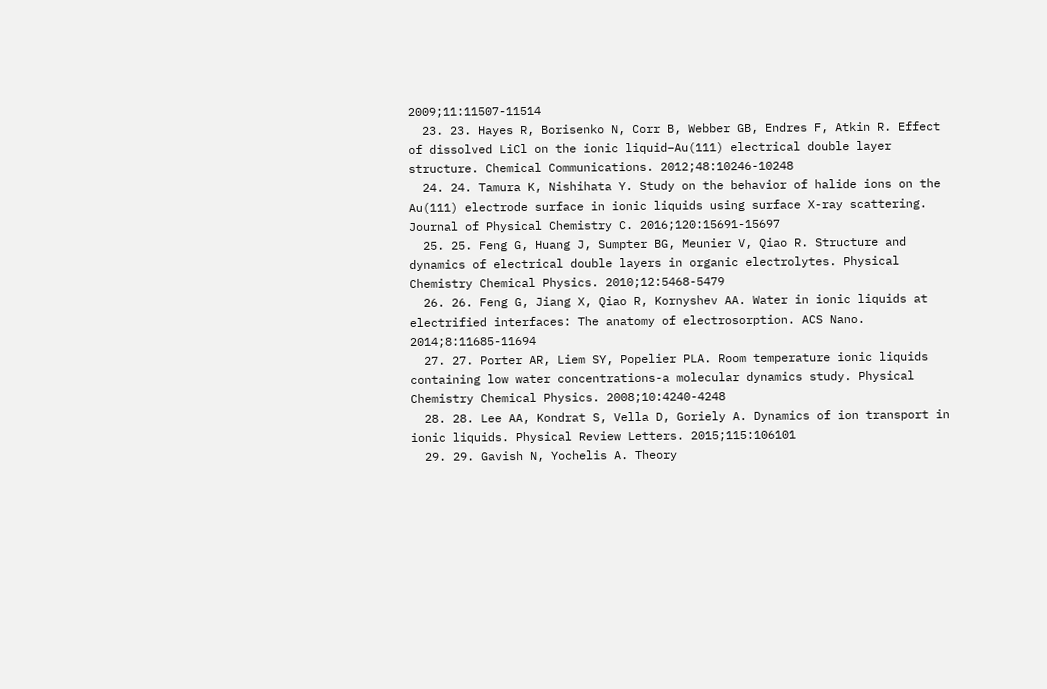2009;11:11507-11514
  23. 23. Hayes R, Borisenko N, Corr B, Webber GB, Endres F, Atkin R. Effect of dissolved LiCl on the ionic liquid–Au(111) electrical double layer structure. Chemical Communications. 2012;48:10246-10248
  24. 24. Tamura K, Nishihata Y. Study on the behavior of halide ions on the Au(111) electrode surface in ionic liquids using surface X-ray scattering. Journal of Physical Chemistry C. 2016;120:15691-15697
  25. 25. Feng G, Huang J, Sumpter BG, Meunier V, Qiao R. Structure and dynamics of electrical double layers in organic electrolytes. Physical Chemistry Chemical Physics. 2010;12:5468-5479
  26. 26. Feng G, Jiang X, Qiao R, Kornyshev AA. Water in ionic liquids at electrified interfaces: The anatomy of electrosorption. ACS Nano. 2014;8:11685-11694
  27. 27. Porter AR, Liem SY, Popelier PLA. Room temperature ionic liquids containing low water concentrations-a molecular dynamics study. Physical Chemistry Chemical Physics. 2008;10:4240-4248
  28. 28. Lee AA, Kondrat S, Vella D, Goriely A. Dynamics of ion transport in ionic liquids. Physical Review Letters. 2015;115:106101
  29. 29. Gavish N, Yochelis A. Theory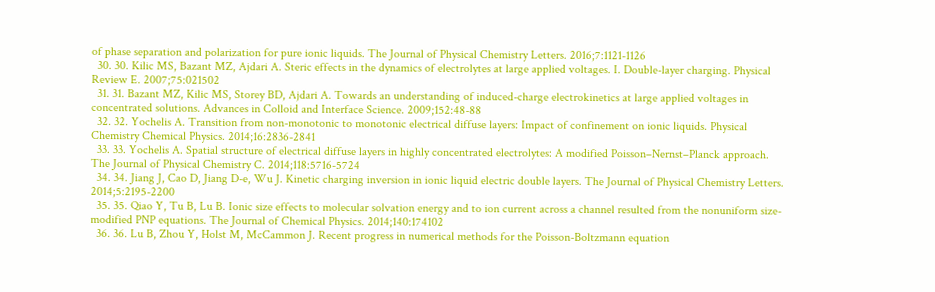of phase separation and polarization for pure ionic liquids. The Journal of Physical Chemistry Letters. 2016;7:1121-1126
  30. 30. Kilic MS, Bazant MZ, Ajdari A. Steric effects in the dynamics of electrolytes at large applied voltages. I. Double-layer charging. Physical Review E. 2007;75:021502
  31. 31. Bazant MZ, Kilic MS, Storey BD, Ajdari A. Towards an understanding of induced-charge electrokinetics at large applied voltages in concentrated solutions. Advances in Colloid and Interface Science. 2009;152:48-88
  32. 32. Yochelis A. Transition from non-monotonic to monotonic electrical diffuse layers: Impact of confinement on ionic liquids. Physical Chemistry Chemical Physics. 2014;16:2836-2841
  33. 33. Yochelis A. Spatial structure of electrical diffuse layers in highly concentrated electrolytes: A modified Poisson–Nernst–Planck approach. The Journal of Physical Chemistry C. 2014;118:5716-5724
  34. 34. Jiang J, Cao D, Jiang D-e, Wu J. Kinetic charging inversion in ionic liquid electric double layers. The Journal of Physical Chemistry Letters. 2014;5:2195-2200
  35. 35. Qiao Y, Tu B, Lu B. Ionic size effects to molecular solvation energy and to ion current across a channel resulted from the nonuniform size-modified PNP equations. The Journal of Chemical Physics. 2014;140:174102
  36. 36. Lu B, Zhou Y, Holst M, McCammon J. Recent progress in numerical methods for the Poisson-Boltzmann equation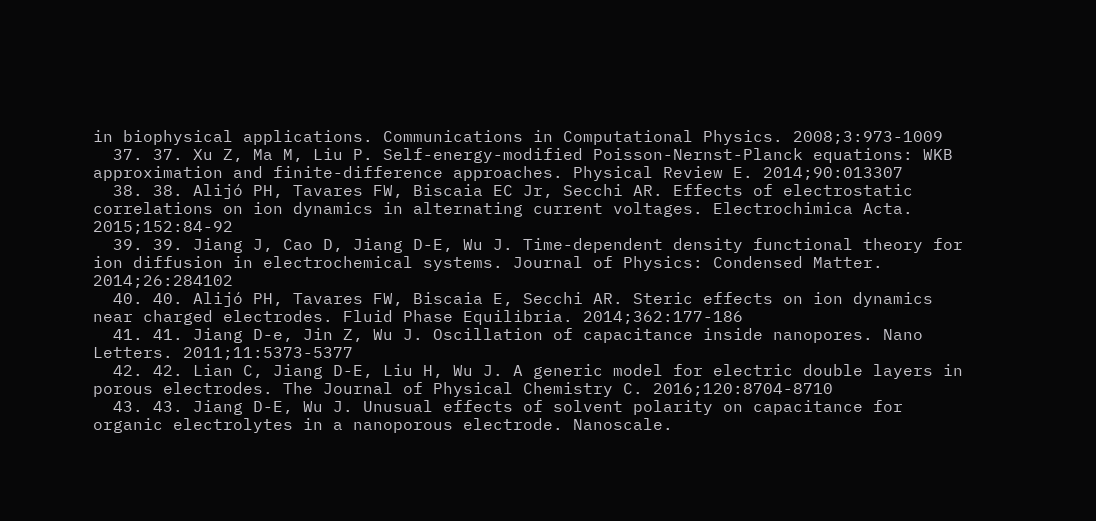in biophysical applications. Communications in Computational Physics. 2008;3:973-1009
  37. 37. Xu Z, Ma M, Liu P. Self-energy-modified Poisson-Nernst-Planck equations: WKB approximation and finite-difference approaches. Physical Review E. 2014;90:013307
  38. 38. Alijó PH, Tavares FW, Biscaia EC Jr, Secchi AR. Effects of electrostatic correlations on ion dynamics in alternating current voltages. Electrochimica Acta. 2015;152:84-92
  39. 39. Jiang J, Cao D, Jiang D-E, Wu J. Time-dependent density functional theory for ion diffusion in electrochemical systems. Journal of Physics: Condensed Matter. 2014;26:284102
  40. 40. Alijó PH, Tavares FW, Biscaia E, Secchi AR. Steric effects on ion dynamics near charged electrodes. Fluid Phase Equilibria. 2014;362:177-186
  41. 41. Jiang D-e, Jin Z, Wu J. Oscillation of capacitance inside nanopores. Nano Letters. 2011;11:5373-5377
  42. 42. Lian C, Jiang D-E, Liu H, Wu J. A generic model for electric double layers in porous electrodes. The Journal of Physical Chemistry C. 2016;120:8704-8710
  43. 43. Jiang D-E, Wu J. Unusual effects of solvent polarity on capacitance for organic electrolytes in a nanoporous electrode. Nanoscale.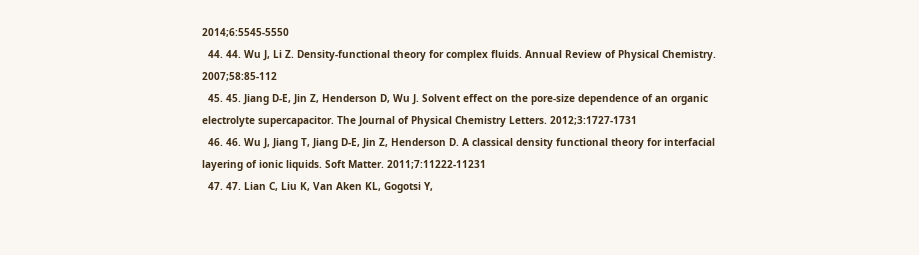2014;6:5545-5550
  44. 44. Wu J, Li Z. Density-functional theory for complex fluids. Annual Review of Physical Chemistry. 2007;58:85-112
  45. 45. Jiang D-E, Jin Z, Henderson D, Wu J. Solvent effect on the pore-size dependence of an organic electrolyte supercapacitor. The Journal of Physical Chemistry Letters. 2012;3:1727-1731
  46. 46. Wu J, Jiang T, Jiang D-E, Jin Z, Henderson D. A classical density functional theory for interfacial layering of ionic liquids. Soft Matter. 2011;7:11222-11231
  47. 47. Lian C, Liu K, Van Aken KL, Gogotsi Y,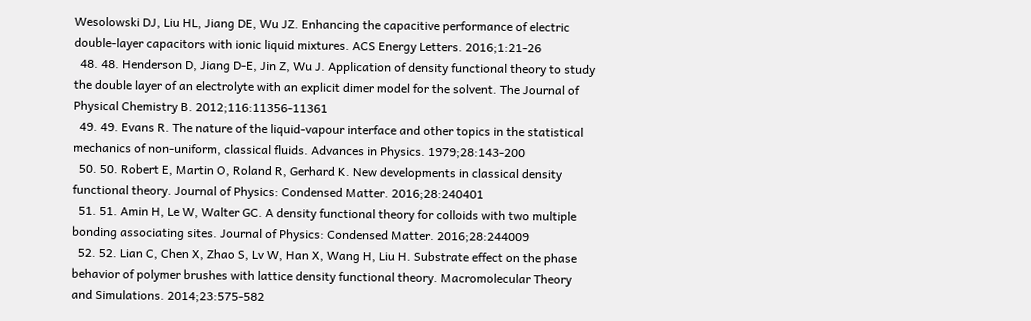Wesolowski DJ, Liu HL, Jiang DE, Wu JZ. Enhancing the capacitive performance of electric double-layer capacitors with ionic liquid mixtures. ACS Energy Letters. 2016;1:21-26
  48. 48. Henderson D, Jiang D-E, Jin Z, Wu J. Application of density functional theory to study the double layer of an electrolyte with an explicit dimer model for the solvent. The Journal of Physical Chemistry B. 2012;116:11356-11361
  49. 49. Evans R. The nature of the liquid-vapour interface and other topics in the statistical mechanics of non-uniform, classical fluids. Advances in Physics. 1979;28:143-200
  50. 50. Robert E, Martin O, Roland R, Gerhard K. New developments in classical density functional theory. Journal of Physics: Condensed Matter. 2016;28:240401
  51. 51. Amin H, Le W, Walter GC. A density functional theory for colloids with two multiple bonding associating sites. Journal of Physics: Condensed Matter. 2016;28:244009
  52. 52. Lian C, Chen X, Zhao S, Lv W, Han X, Wang H, Liu H. Substrate effect on the phase behavior of polymer brushes with lattice density functional theory. Macromolecular Theory and Simulations. 2014;23:575-582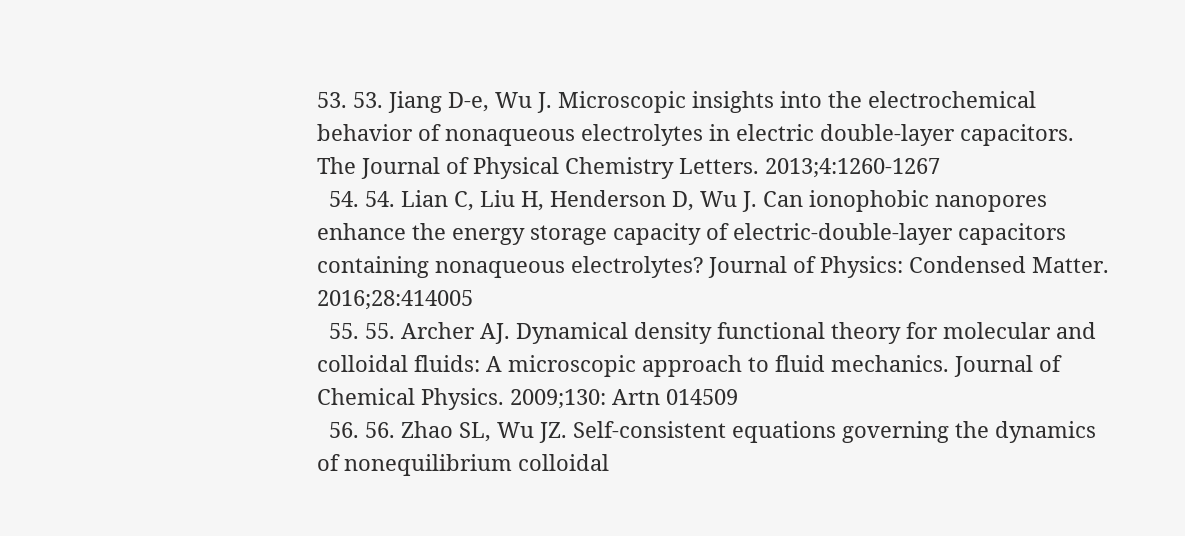53. 53. Jiang D-e, Wu J. Microscopic insights into the electrochemical behavior of nonaqueous electrolytes in electric double-layer capacitors. The Journal of Physical Chemistry Letters. 2013;4:1260-1267
  54. 54. Lian C, Liu H, Henderson D, Wu J. Can ionophobic nanopores enhance the energy storage capacity of electric-double-layer capacitors containing nonaqueous electrolytes? Journal of Physics: Condensed Matter. 2016;28:414005
  55. 55. Archer AJ. Dynamical density functional theory for molecular and colloidal fluids: A microscopic approach to fluid mechanics. Journal of Chemical Physics. 2009;130: Artn 014509
  56. 56. Zhao SL, Wu JZ. Self-consistent equations governing the dynamics of nonequilibrium colloidal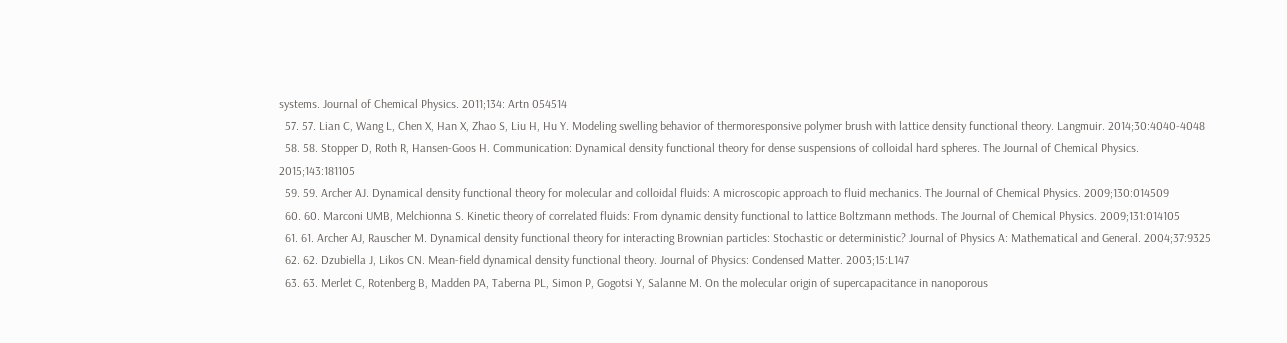systems. Journal of Chemical Physics. 2011;134: Artn 054514
  57. 57. Lian C, Wang L, Chen X, Han X, Zhao S, Liu H, Hu Y. Modeling swelling behavior of thermoresponsive polymer brush with lattice density functional theory. Langmuir. 2014;30:4040-4048
  58. 58. Stopper D, Roth R, Hansen-Goos H. Communication: Dynamical density functional theory for dense suspensions of colloidal hard spheres. The Journal of Chemical Physics. 2015;143:181105
  59. 59. Archer AJ. Dynamical density functional theory for molecular and colloidal fluids: A microscopic approach to fluid mechanics. The Journal of Chemical Physics. 2009;130:014509
  60. 60. Marconi UMB, Melchionna S. Kinetic theory of correlated fluids: From dynamic density functional to lattice Boltzmann methods. The Journal of Chemical Physics. 2009;131:014105
  61. 61. Archer AJ, Rauscher M. Dynamical density functional theory for interacting Brownian particles: Stochastic or deterministic? Journal of Physics A: Mathematical and General. 2004;37:9325
  62. 62. Dzubiella J, Likos CN. Mean-field dynamical density functional theory. Journal of Physics: Condensed Matter. 2003;15:L147
  63. 63. Merlet C, Rotenberg B, Madden PA, Taberna PL, Simon P, Gogotsi Y, Salanne M. On the molecular origin of supercapacitance in nanoporous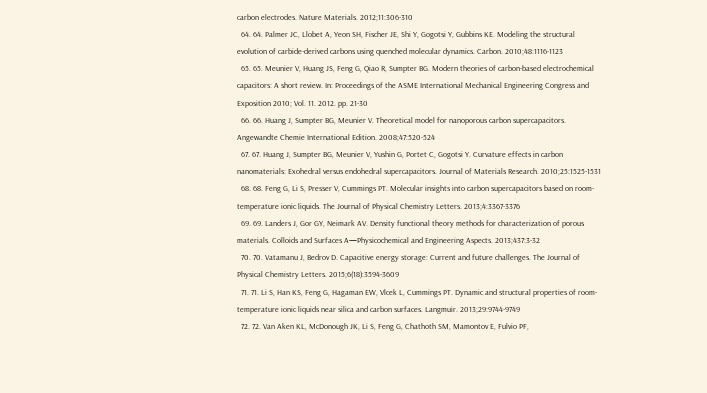carbon electrodes. Nature Materials. 2012;11:306-310
  64. 64. Palmer JC, Llobet A, Yeon SH, Fischer JE, Shi Y, Gogotsi Y, Gubbins KE. Modeling the structural evolution of carbide-derived carbons using quenched molecular dynamics. Carbon. 2010;48:1116-1123
  65. 65. Meunier V, Huang JS, Feng G, Qiao R, Sumpter BG. Modern theories of carbon-based electrochemical capacitors: A short review. In: Proceedings of the ASME International Mechanical Engineering Congress and Exposition 2010; Vol. 11. 2012. pp. 21-30
  66. 66. Huang J, Sumpter BG, Meunier V. Theoretical model for nanoporous carbon supercapacitors. Angewandte Chemie International Edition. 2008;47:520-524
  67. 67. Huang J, Sumpter BG, Meunier V, Yushin G, Portet C, Gogotsi Y. Curvature effects in carbon nanomaterials: Exohedral versus endohedral supercapacitors. Journal of Materials Research. 2010;25:1525-1531
  68. 68. Feng G, Li S, Presser V, Cummings PT. Molecular insights into carbon supercapacitors based on room-temperature ionic liquids. The Journal of Physical Chemistry Letters. 2013;4:3367-3376
  69. 69. Landers J, Gor GY, Neimark AV. Density functional theory methods for characterization of porous materials. Colloids and Surfaces A—Physicochemical and Engineering Aspects. 2013;437:3-32
  70. 70. Vatamanu J, Bedrov D. Capacitive energy storage: Current and future challenges. The Journal of Physical Chemistry Letters. 2015;6(18):3594-3609
  71. 71. Li S, Han KS, Feng G, Hagaman EW, Vlcek L, Cummings PT. Dynamic and structural properties of room-temperature ionic liquids near silica and carbon surfaces. Langmuir. 2013;29:9744-9749
  72. 72. Van Aken KL, McDonough JK, Li S, Feng G, Chathoth SM, Mamontov E, Fulvio PF,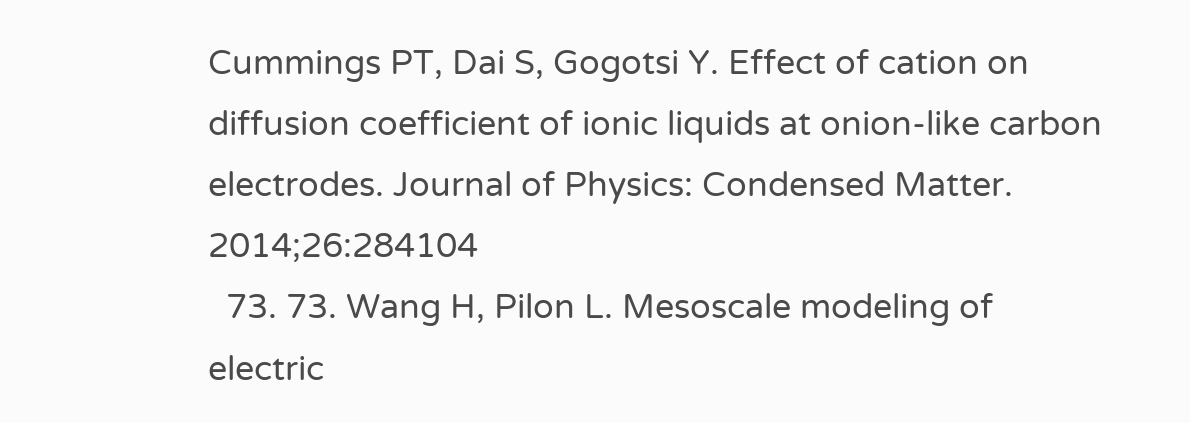Cummings PT, Dai S, Gogotsi Y. Effect of cation on diffusion coefficient of ionic liquids at onion-like carbon electrodes. Journal of Physics: Condensed Matter. 2014;26:284104
  73. 73. Wang H, Pilon L. Mesoscale modeling of electric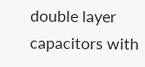double layer capacitors with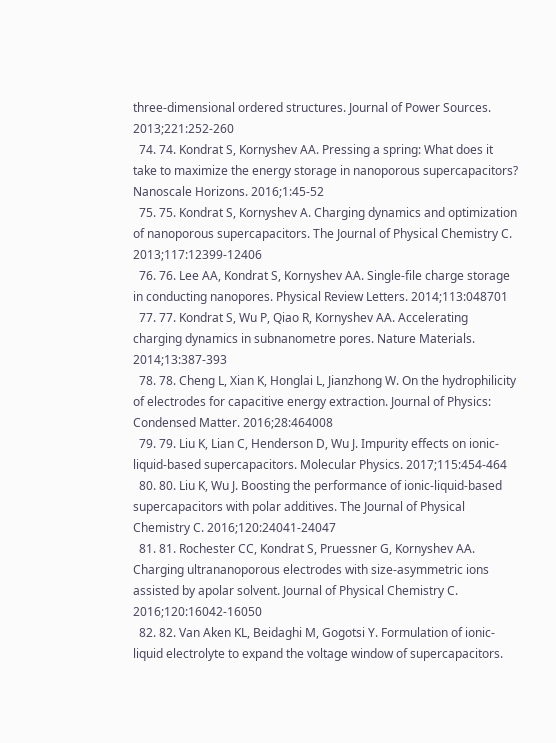three-dimensional ordered structures. Journal of Power Sources. 2013;221:252-260
  74. 74. Kondrat S, Kornyshev AA. Pressing a spring: What does it take to maximize the energy storage in nanoporous supercapacitors? Nanoscale Horizons. 2016;1:45-52
  75. 75. Kondrat S, Kornyshev A. Charging dynamics and optimization of nanoporous supercapacitors. The Journal of Physical Chemistry C. 2013;117:12399-12406
  76. 76. Lee AA, Kondrat S, Kornyshev AA. Single-file charge storage in conducting nanopores. Physical Review Letters. 2014;113:048701
  77. 77. Kondrat S, Wu P, Qiao R, Kornyshev AA. Accelerating charging dynamics in subnanometre pores. Nature Materials. 2014;13:387-393
  78. 78. Cheng L, Xian K, Honglai L, Jianzhong W. On the hydrophilicity of electrodes for capacitive energy extraction. Journal of Physics: Condensed Matter. 2016;28:464008
  79. 79. Liu K, Lian C, Henderson D, Wu J. Impurity effects on ionic-liquid-based supercapacitors. Molecular Physics. 2017;115:454-464
  80. 80. Liu K, Wu J. Boosting the performance of ionic-liquid-based supercapacitors with polar additives. The Journal of Physical Chemistry C. 2016;120:24041-24047
  81. 81. Rochester CC, Kondrat S, Pruessner G, Kornyshev AA. Charging ultrananoporous electrodes with size-asymmetric ions assisted by apolar solvent. Journal of Physical Chemistry C. 2016;120:16042-16050
  82. 82. Van Aken KL, Beidaghi M, Gogotsi Y. Formulation of ionic-liquid electrolyte to expand the voltage window of supercapacitors.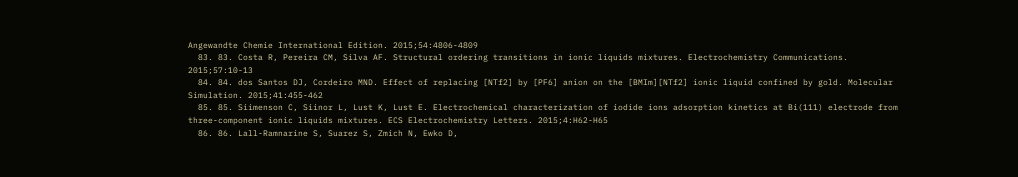Angewandte Chemie International Edition. 2015;54:4806-4809
  83. 83. Costa R, Pereira CM, Silva AF. Structural ordering transitions in ionic liquids mixtures. Electrochemistry Communications. 2015;57:10-13
  84. 84. dos Santos DJ, Cordeiro MND. Effect of replacing [NTf2] by [PF6] anion on the [BMIm][NTf2] ionic liquid confined by gold. Molecular Simulation. 2015;41:455-462
  85. 85. Siimenson C, Siinor L, Lust K, Lust E. Electrochemical characterization of iodide ions adsorption kinetics at Bi(111) electrode from three-component ionic liquids mixtures. ECS Electrochemistry Letters. 2015;4:H62-H65
  86. 86. Lall-Ramnarine S, Suarez S, Zmich N, Ewko D,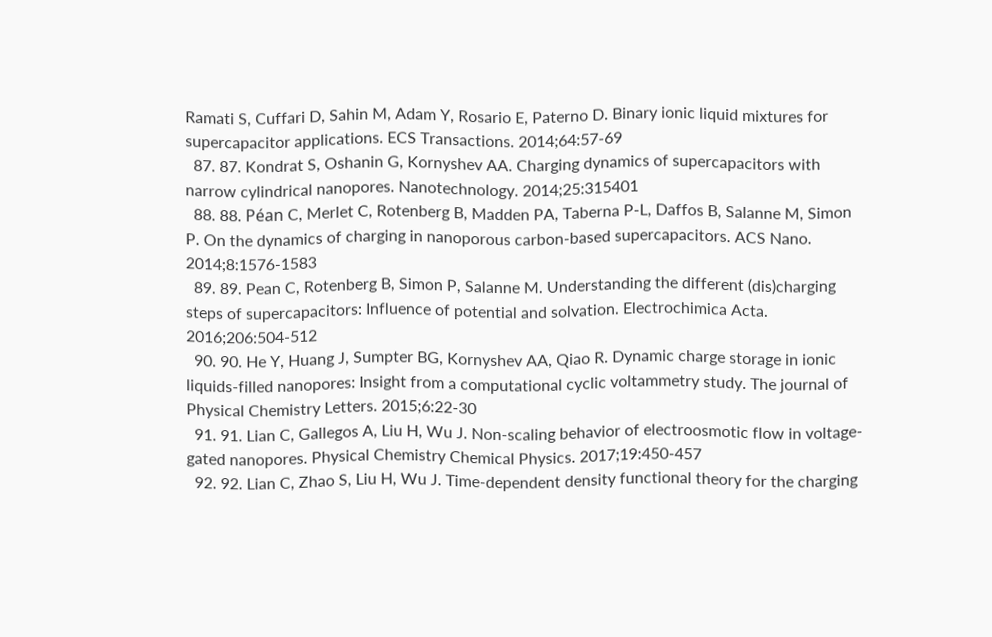Ramati S, Cuffari D, Sahin M, Adam Y, Rosario E, Paterno D. Binary ionic liquid mixtures for supercapacitor applications. ECS Transactions. 2014;64:57-69
  87. 87. Kondrat S, Oshanin G, Kornyshev AA. Charging dynamics of supercapacitors with narrow cylindrical nanopores. Nanotechnology. 2014;25:315401
  88. 88. Péan C, Merlet C, Rotenberg B, Madden PA, Taberna P-L, Daffos B, Salanne M, Simon P. On the dynamics of charging in nanoporous carbon-based supercapacitors. ACS Nano. 2014;8:1576-1583
  89. 89. Pean C, Rotenberg B, Simon P, Salanne M. Understanding the different (dis)charging steps of supercapacitors: Influence of potential and solvation. Electrochimica Acta. 2016;206:504-512
  90. 90. He Y, Huang J, Sumpter BG, Kornyshev AA, Qiao R. Dynamic charge storage in ionic liquids-filled nanopores: Insight from a computational cyclic voltammetry study. The journal of Physical Chemistry Letters. 2015;6:22-30
  91. 91. Lian C, Gallegos A, Liu H, Wu J. Non-scaling behavior of electroosmotic flow in voltage-gated nanopores. Physical Chemistry Chemical Physics. 2017;19:450-457
  92. 92. Lian C, Zhao S, Liu H, Wu J. Time-dependent density functional theory for the charging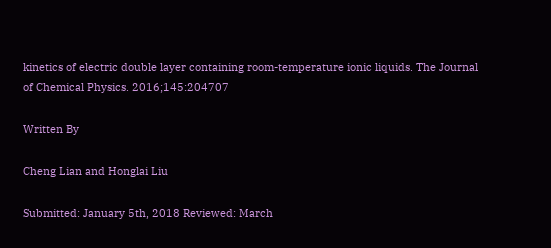kinetics of electric double layer containing room-temperature ionic liquids. The Journal of Chemical Physics. 2016;145:204707

Written By

Cheng Lian and Honglai Liu

Submitted: January 5th, 2018 Reviewed: March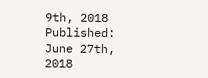9th, 2018 Published: June 27th, 2018